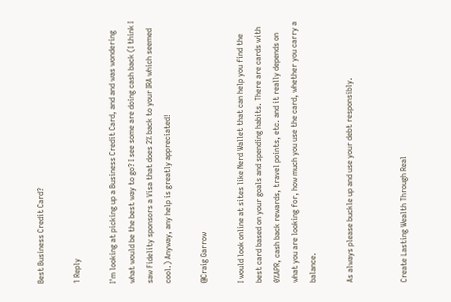Best Business Credit Card?

1 Reply

I'm looking at picking up a Business Credit Card, and and was wondering what would be the best way to go? I see some are doing cash back (I think I saw Fidelity sponsors a Visa that does 2% back to your IRA which seemed cool.) Anyway, any help is greatly appreciated!

@Craig Garrow

I would look online at sites like Nerd Wallet that can help you find the best card based on your goals and spending habits. There are cards with 0%APR, cash back rewards, travel points, etc. and it really depends on what you are looking for, how much you use the card, whether you carry a balance.

As always please buckle up and use your debt responsibly.


Create Lasting Wealth Through Real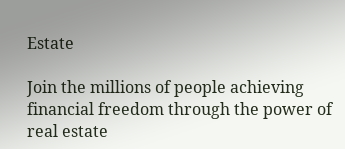Estate

Join the millions of people achieving financial freedom through the power of real estate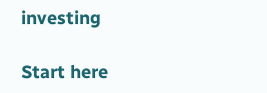investing

Start here